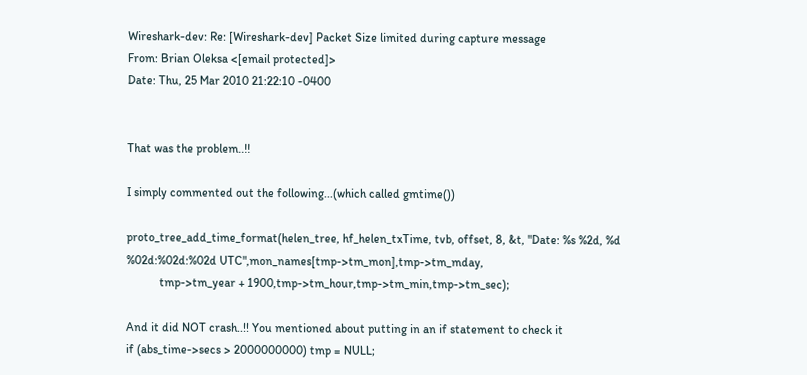Wireshark-dev: Re: [Wireshark-dev] Packet Size limited during capture message
From: Brian Oleksa <[email protected]>
Date: Thu, 25 Mar 2010 21:22:10 -0400


That was the problem..!!

I simply commented out the following...(which called gmtime())

proto_tree_add_time_format(helen_tree, hf_helen_txTime, tvb, offset, 8, &t, "Date: %s %2d, %d %02d:%02d:%02d UTC",mon_names[tmp->tm_mon],tmp->tm_mday,
           tmp->tm_year + 1900,tmp->tm_hour,tmp->tm_min,tmp->tm_sec);

And it did NOT crash..!! You mentioned about putting in an if statement to check it
if (abs_time->secs > 2000000000) tmp = NULL;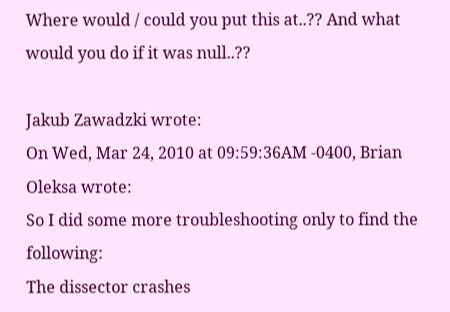Where would / could you put this at..?? And what would you do if it was null..??

Jakub Zawadzki wrote:
On Wed, Mar 24, 2010 at 09:59:36AM -0400, Brian Oleksa wrote:
So I did some more troubleshooting only to find the following:
The dissector crashes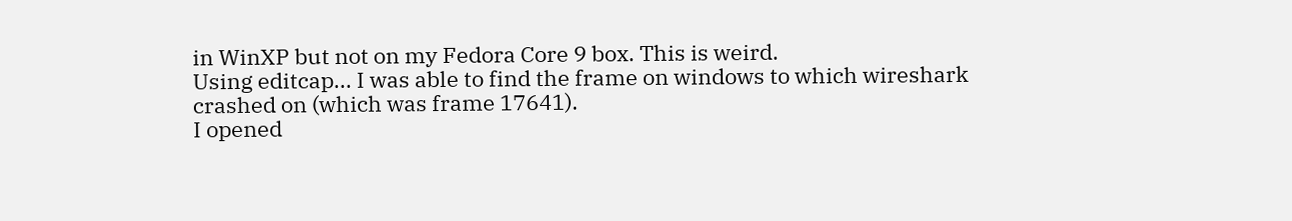in WinXP but not on my Fedora Core 9 box. This is weird.
Using editcap... I was able to find the frame on windows to which wireshark
crashed on (which was frame 17641).
I opened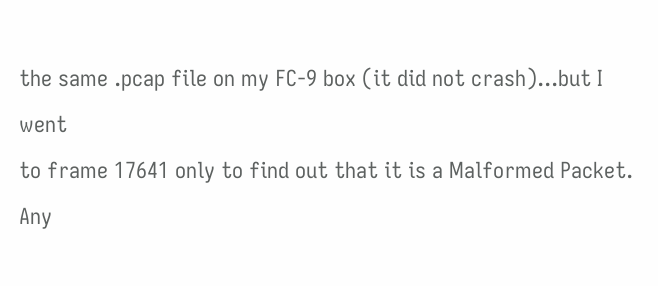the same .pcap file on my FC-9 box (it did not crash)...but I went
to frame 17641 only to find out that it is a Malformed Packet.
Any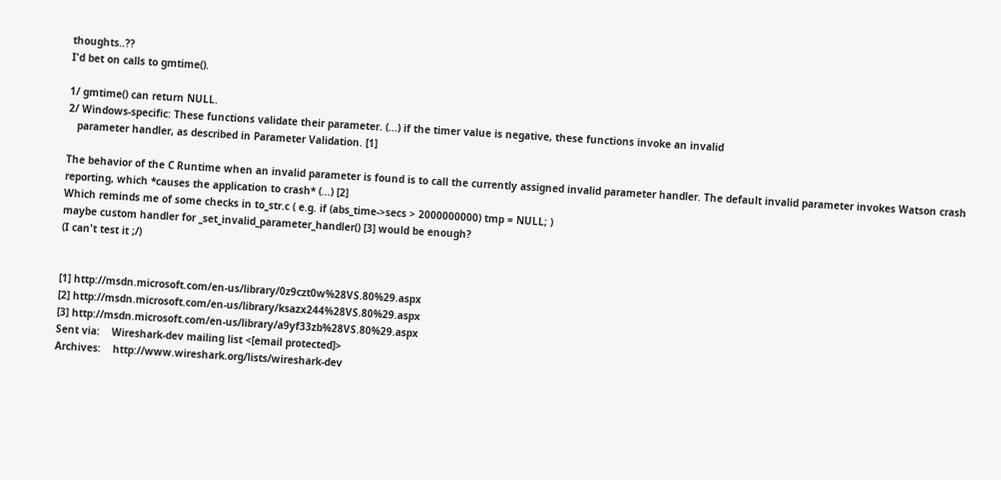thoughts..??
I'd bet on calls to gmtime().

1/ gmtime() can return NULL.
2/ Windows-specific: These functions validate their parameter. (...) if the timer value is negative, these functions invoke an invalid
   parameter handler, as described in Parameter Validation. [1]

The behavior of the C Runtime when an invalid parameter is found is to call the currently assigned invalid parameter handler. The default invalid parameter invokes Watson crash reporting, which *causes the application to crash* (...) [2]
Which reminds me of some checks in to_str.c ( e.g. if (abs_time->secs > 2000000000) tmp = NULL; )
maybe custom handler for _set_invalid_parameter_handler() [3] would be enough?
(I can't test it ;/)


[1] http://msdn.microsoft.com/en-us/library/0z9czt0w%28VS.80%29.aspx
[2] http://msdn.microsoft.com/en-us/library/ksazx244%28VS.80%29.aspx
[3] http://msdn.microsoft.com/en-us/library/a9yf33zb%28VS.80%29.aspx
Sent via:    Wireshark-dev mailing list <[email protected]>
Archives:    http://www.wireshark.org/lists/wireshark-dev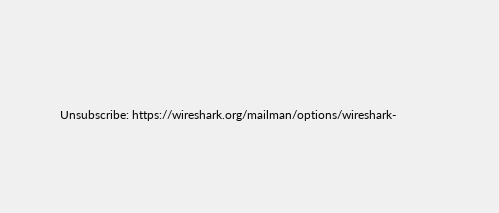Unsubscribe: https://wireshark.org/mailman/options/wireshark-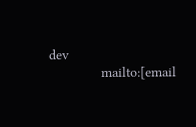dev
             mailto:[email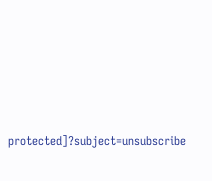protected]?subject=unsubscribe